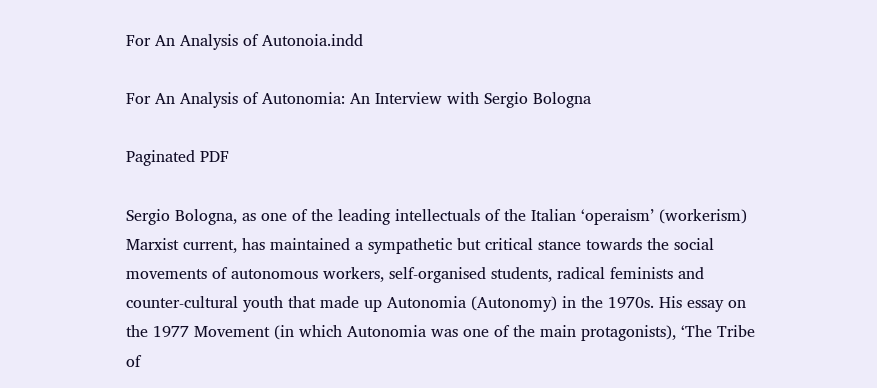For An Analysis of Autonoia.indd

For An Analysis of Autonomia: An Interview with Sergio Bologna

Paginated PDF

Sergio Bologna, as one of the leading intellectuals of the Italian ‘operaism’ (workerism) Marxist current, has maintained a sympathetic but critical stance towards the social movements of autonomous workers, self-organised students, radical feminists and counter-cultural youth that made up Autonomia (Autonomy) in the 1970s. His essay on the 1977 Movement (in which Autonomia was one of the main protagonists), ‘The Tribe of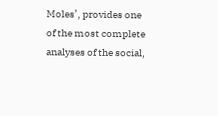Moles’, provides one of the most complete analyses of the social,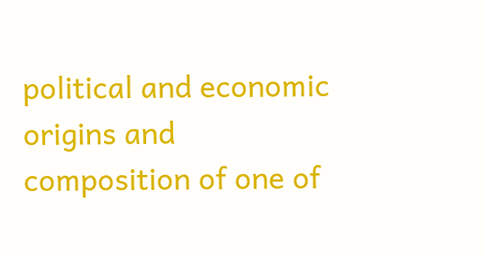political and economic origins and composition of one of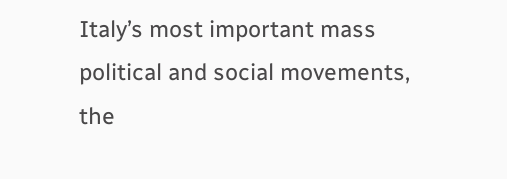Italy’s most important mass political and social movements, the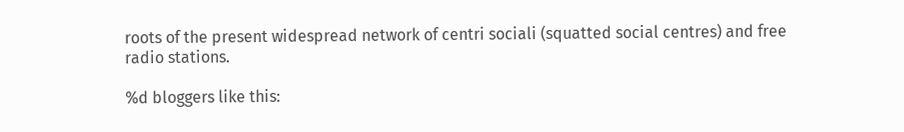roots of the present widespread network of centri sociali (squatted social centres) and free radio stations.

%d bloggers like this: